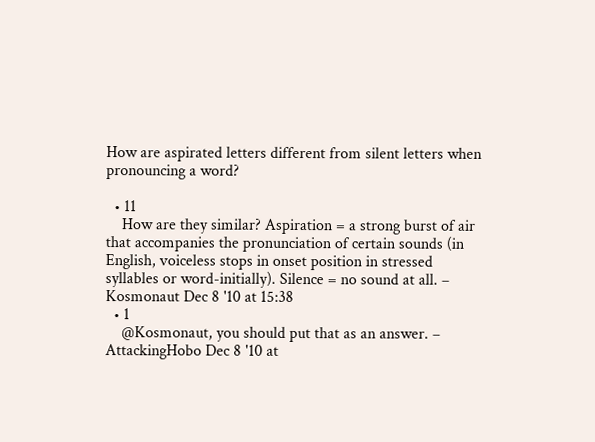How are aspirated letters different from silent letters when pronouncing a word?

  • 11
    How are they similar? Aspiration = a strong burst of air that accompanies the pronunciation of certain sounds (in English, voiceless stops in onset position in stressed syllables or word-initially). Silence = no sound at all. – Kosmonaut Dec 8 '10 at 15:38
  • 1
    @Kosmonaut, you should put that as an answer. – AttackingHobo Dec 8 '10 at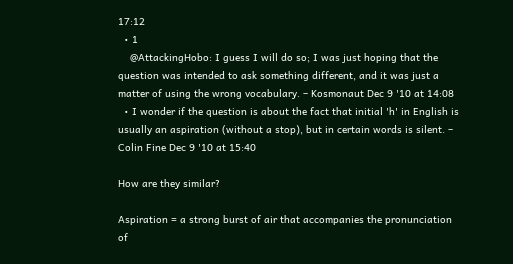17:12
  • 1
    @AttackingHobo: I guess I will do so; I was just hoping that the question was intended to ask something different, and it was just a matter of using the wrong vocabulary. – Kosmonaut Dec 9 '10 at 14:08
  • I wonder if the question is about the fact that initial 'h' in English is usually an aspiration (without a stop), but in certain words is silent. – Colin Fine Dec 9 '10 at 15:40

How are they similar?

Aspiration = a strong burst of air that accompanies the pronunciation of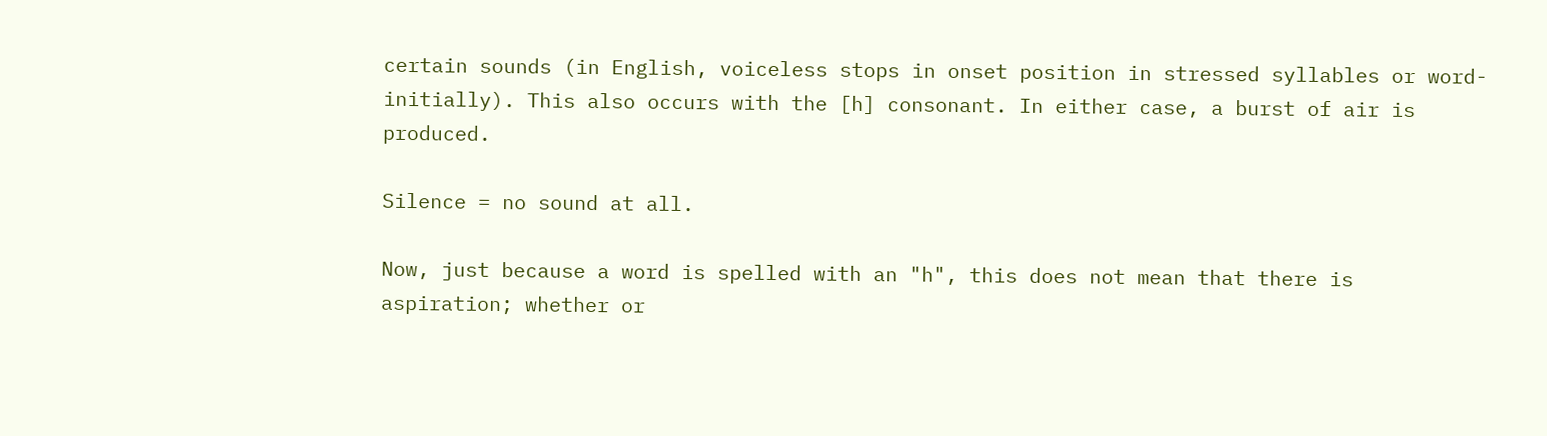certain sounds (in English, voiceless stops in onset position in stressed syllables or word-initially). This also occurs with the [h] consonant. In either case, a burst of air is produced.

Silence = no sound at all.

Now, just because a word is spelled with an "h", this does not mean that there is aspiration; whether or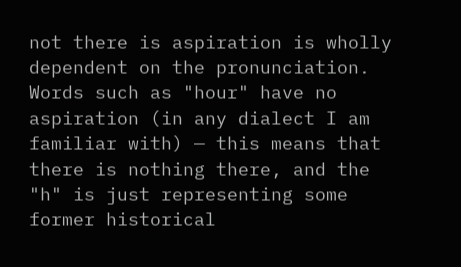not there is aspiration is wholly dependent on the pronunciation. Words such as "hour" have no aspiration (in any dialect I am familiar with) — this means that there is nothing there, and the "h" is just representing some former historical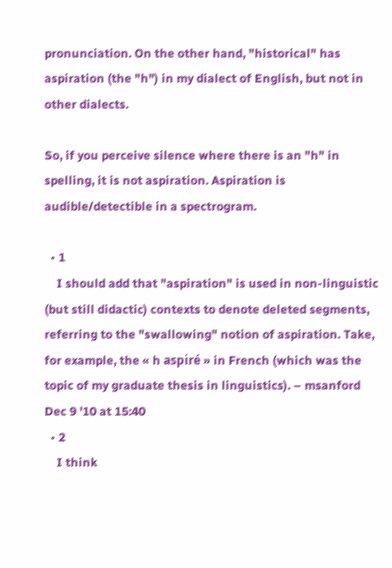pronunciation. On the other hand, "historical" has aspiration (the "h") in my dialect of English, but not in other dialects.

So, if you perceive silence where there is an "h" in spelling, it is not aspiration. Aspiration is audible/detectible in a spectrogram.

  • 1
    I should add that "aspiration" is used in non-linguistic (but still didactic) contexts to denote deleted segments, referring to the "swallowing" notion of aspiration. Take, for example, the « h aspiré » in French (which was the topic of my graduate thesis in linguistics). – msanford Dec 9 '10 at 15:40
  • 2
    I think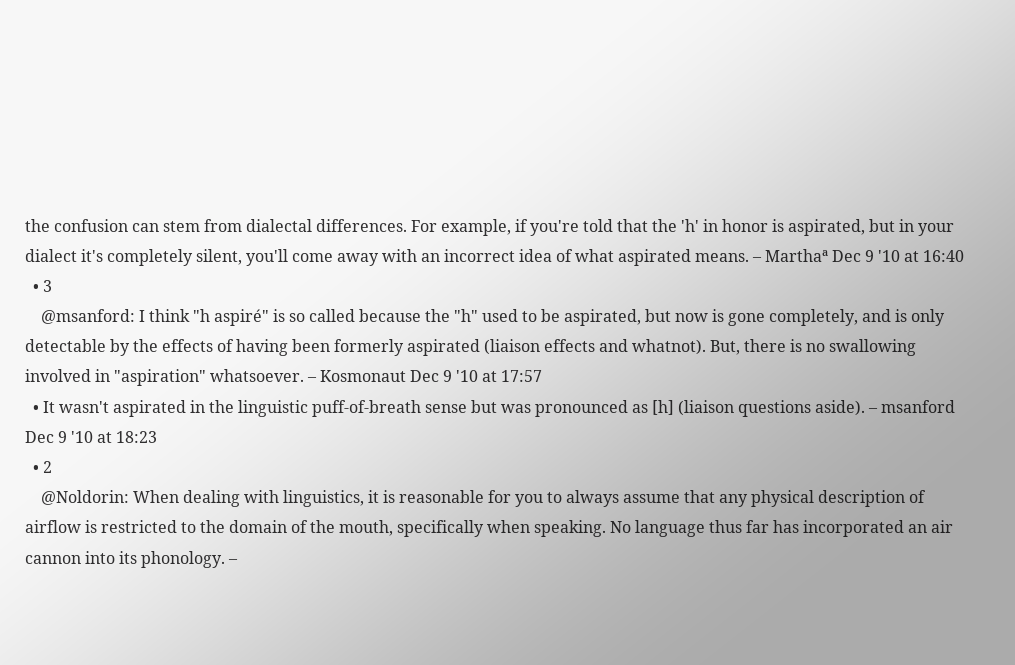the confusion can stem from dialectal differences. For example, if you're told that the 'h' in honor is aspirated, but in your dialect it's completely silent, you'll come away with an incorrect idea of what aspirated means. – Marthaª Dec 9 '10 at 16:40
  • 3
    @msanford: I think "h aspiré" is so called because the "h" used to be aspirated, but now is gone completely, and is only detectable by the effects of having been formerly aspirated (liaison effects and whatnot). But, there is no swallowing involved in "aspiration" whatsoever. – Kosmonaut Dec 9 '10 at 17:57
  • It wasn't aspirated in the linguistic puff-of-breath sense but was pronounced as [h] (liaison questions aside). – msanford Dec 9 '10 at 18:23
  • 2
    @Noldorin: When dealing with linguistics, it is reasonable for you to always assume that any physical description of airflow is restricted to the domain of the mouth, specifically when speaking. No language thus far has incorporated an air cannon into its phonology. –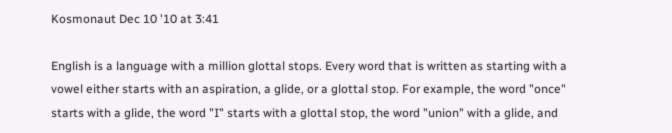Kosmonaut Dec 10 '10 at 3:41

English is a language with a million glottal stops. Every word that is written as starting with a vowel either starts with an aspiration, a glide, or a glottal stop. For example, the word "once" starts with a glide, the word "I" starts with a glottal stop, the word "union" with a glide, and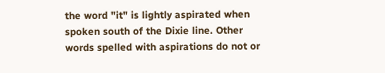the word "it" is lightly aspirated when spoken south of the Dixie line. Other words spelled with aspirations do not or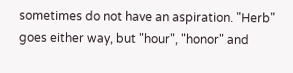sometimes do not have an aspiration. "Herb" goes either way, but "hour", "honor" and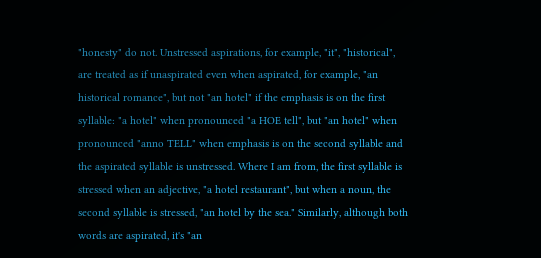"honesty" do not. Unstressed aspirations, for example, "it", "historical", are treated as if unaspirated even when aspirated, for example, "an historical romance", but not "an hotel" if the emphasis is on the first syllable: "a hotel" when pronounced "a HOE tell", but "an hotel" when pronounced "anno TELL" when emphasis is on the second syllable and the aspirated syllable is unstressed. Where I am from, the first syllable is stressed when an adjective, "a hotel restaurant", but when a noun, the second syllable is stressed, "an hotel by the sea." Similarly, although both words are aspirated, it's "an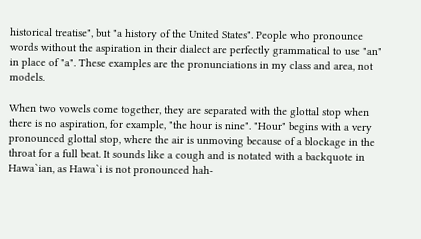historical treatise", but "a history of the United States". People who pronounce words without the aspiration in their dialect are perfectly grammatical to use "an" in place of "a". These examples are the pronunciations in my class and area, not models.

When two vowels come together, they are separated with the glottal stop when there is no aspiration, for example, "the hour is nine". "Hour" begins with a very pronounced glottal stop, where the air is unmoving because of a blockage in the throat for a full beat. It sounds like a cough and is notated with a backquote in Hawa`ian, as Hawa`i is not pronounced hah-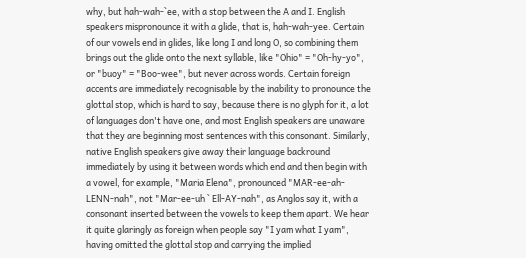why, but hah-wah-`ee, with a stop between the A and I. English speakers mispronounce it with a glide, that is, hah-wah-yee. Certain of our vowels end in glides, like long I and long O, so combining them brings out the glide onto the next syllable, like "Ohio" = "Oh-hy-yo", or "buoy" = "Boo-wee", but never across words. Certain foreign accents are immediately recognisable by the inability to pronounce the glottal stop, which is hard to say, because there is no glyph for it, a lot of languages don't have one, and most English speakers are unaware that they are beginning most sentences with this consonant. Similarly, native English speakers give away their language backround immediately by using it between words which end and then begin with a vowel, for example, "Maria Elena", pronounced "MAR-ee-ah-LENN-nah", not "Mar-ee-uh ` Ell-AY-nah", as Anglos say it, with a consonant inserted between the vowels to keep them apart. We hear it quite glaringly as foreign when people say "I yam what I yam", having omitted the glottal stop and carrying the implied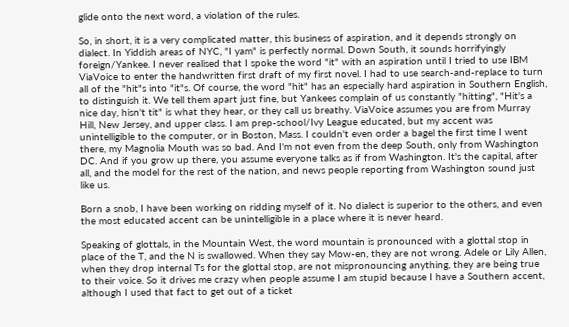glide onto the next word, a violation of the rules.

So, in short, it is a very complicated matter, this business of aspiration, and it depends strongly on dialect. In Yiddish areas of NYC, "I yam" is perfectly normal. Down South, it sounds horrifyingly foreign/Yankee. I never realised that I spoke the word "it" with an aspiration until I tried to use IBM ViaVoice to enter the handwritten first draft of my first novel. I had to use search-and-replace to turn all of the "hit"s into "it"s. Of course, the word "hit" has an especially hard aspiration in Southern English, to distinguish it. We tell them apart just fine, but Yankees complain of us constantly "hitting", "Hit's a nice day, hisn't tit" is what they hear, or they call us breathy. ViaVoice assumes you are from Murray Hill, New Jersey, and upper class. I am prep-school/Ivy League educated, but my accent was unintelligible to the computer, or in Boston, Mass. I couldn't even order a bagel the first time I went there, my Magnolia Mouth was so bad. And I'm not even from the deep South, only from Washington DC. And if you grow up there, you assume everyone talks as if from Washington. It's the capital, after all, and the model for the rest of the nation, and news people reporting from Washington sound just like us.

Born a snob, I have been working on ridding myself of it. No dialect is superior to the others, and even the most educated accent can be unintelligible in a place where it is never heard.

Speaking of glottals, in the Mountain West, the word mountain is pronounced with a glottal stop in place of the T, and the N is swallowed. When they say Mow-en, they are not wrong. Adele or Lily Allen, when they drop internal Ts for the glottal stop, are not mispronouncing anything, they are being true to their voice. So it drives me crazy when people assume I am stupid because I have a Southern accent, although I used that fact to get out of a ticket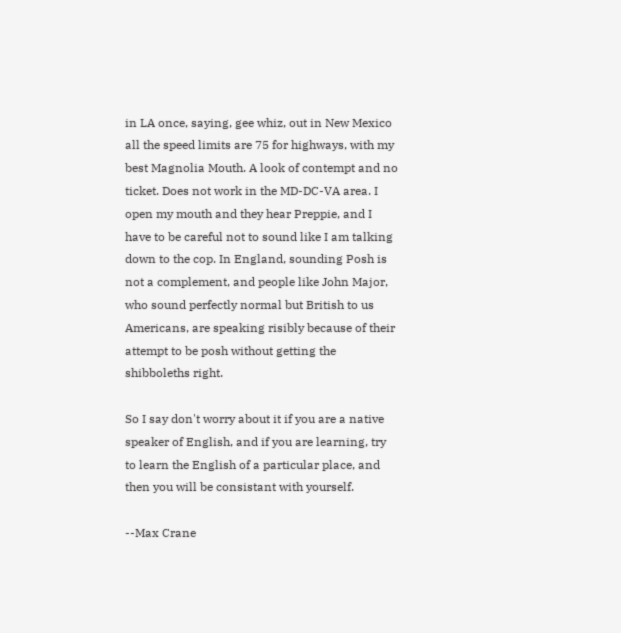in LA once, saying, gee whiz, out in New Mexico all the speed limits are 75 for highways, with my best Magnolia Mouth. A look of contempt and no ticket. Does not work in the MD-DC-VA area. I open my mouth and they hear Preppie, and I have to be careful not to sound like I am talking down to the cop. In England, sounding Posh is not a complement, and people like John Major, who sound perfectly normal but British to us Americans, are speaking risibly because of their attempt to be posh without getting the shibboleths right.

So I say don't worry about it if you are a native speaker of English, and if you are learning, try to learn the English of a particular place, and then you will be consistant with yourself.

--Max Crane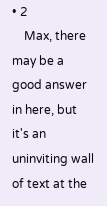• 2
    Max, there may be a good answer in here, but it's an uninviting wall of text at the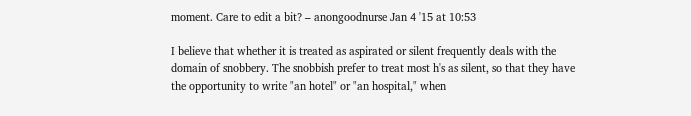moment. Care to edit a bit? – anongoodnurse Jan 4 '15 at 10:53

I believe that whether it is treated as aspirated or silent frequently deals with the domain of snobbery. The snobbish prefer to treat most h's as silent, so that they have the opportunity to write "an hotel" or "an hospital," when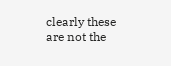clearly these are not the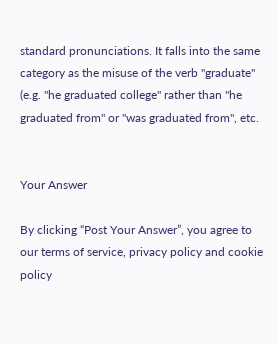standard pronunciations. It falls into the same category as the misuse of the verb "graduate" (e.g. "he graduated college" rather than "he graduated from" or "was graduated from", etc.


Your Answer

By clicking “Post Your Answer”, you agree to our terms of service, privacy policy and cookie policy